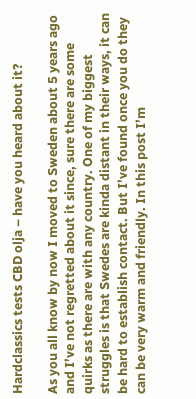Hardclassics tests CBD olja – have you heard about it?

As you all know by now I moved to Sweden about 5 years ago and I’ve not regretted about it since, sure there are some quirks as there are with any country. One of my biggest struggles is that Swedes are kinda distant in their ways, it can be hard to establish contact. But I’ve found once you do they can be very warm and friendly. In this post I’m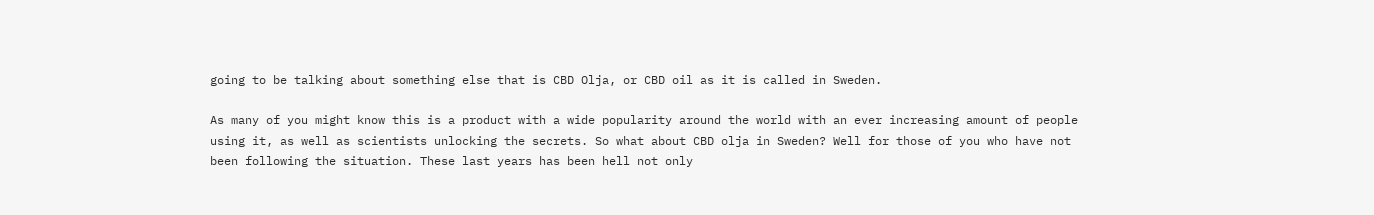going to be talking about something else that is CBD Olja, or CBD oil as it is called in Sweden.

As many of you might know this is a product with a wide popularity around the world with an ever increasing amount of people using it, as well as scientists unlocking the secrets. So what about CBD olja in Sweden? Well for those of you who have not been following the situation. These last years has been hell not only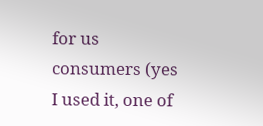for us consumers (yes I used it, one of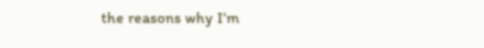the reasons why I’m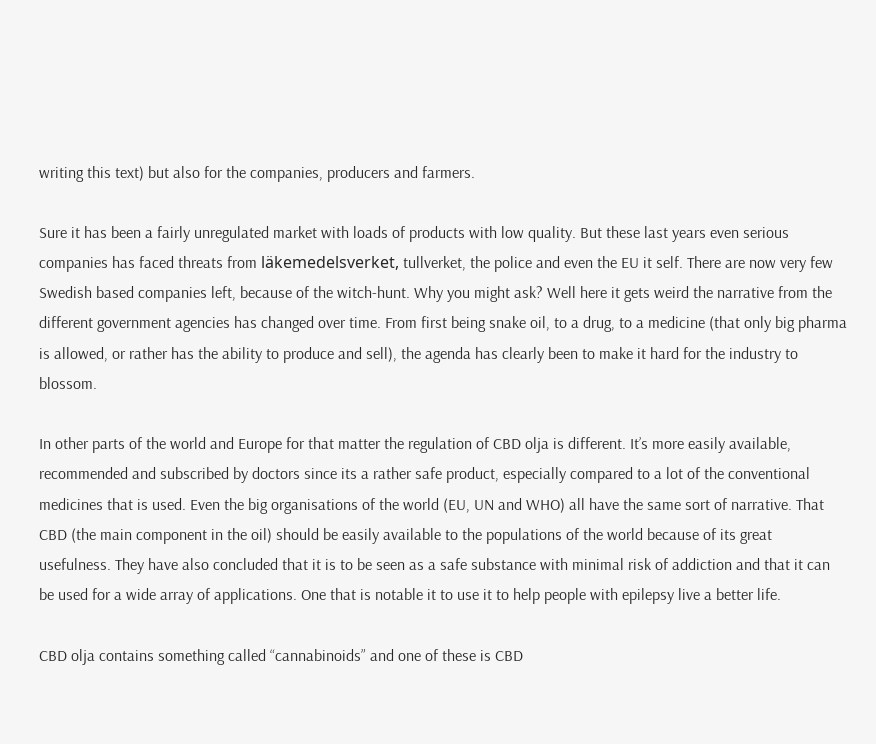writing this text) but also for the companies, producers and farmers.

Sure it has been a fairly unregulated market with loads of products with low quality. But these last years even serious companies has faced threats from läkemedelsverket, tullverket, the police and even the EU it self. There are now very few Swedish based companies left, because of the witch-hunt. Why you might ask? Well here it gets weird the narrative from the different government agencies has changed over time. From first being snake oil, to a drug, to a medicine (that only big pharma is allowed, or rather has the ability to produce and sell), the agenda has clearly been to make it hard for the industry to blossom.

In other parts of the world and Europe for that matter the regulation of CBD olja is different. It’s more easily available, recommended and subscribed by doctors since its a rather safe product, especially compared to a lot of the conventional medicines that is used. Even the big organisations of the world (EU, UN and WHO) all have the same sort of narrative. That CBD (the main component in the oil) should be easily available to the populations of the world because of its great usefulness. They have also concluded that it is to be seen as a safe substance with minimal risk of addiction and that it can be used for a wide array of applications. One that is notable it to use it to help people with epilepsy live a better life.

CBD olja contains something called “cannabinoids” and one of these is CBD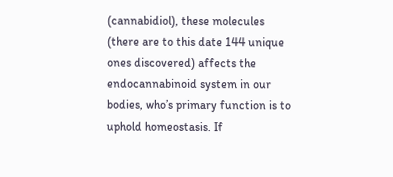(cannabidiol), these molecules (there are to this date 144 unique ones discovered) affects the endocannabinoid system in our bodies, who’s primary function is to uphold homeostasis. If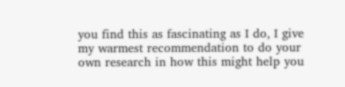you find this as fascinating as I do, I give my warmest recommendation to do your own research in how this might help you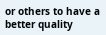or others to have a better quality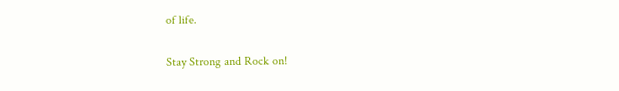of life.

Stay Strong and Rock on!